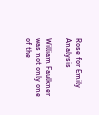Rose for Emily Analysis

William Faulkner was not only one of the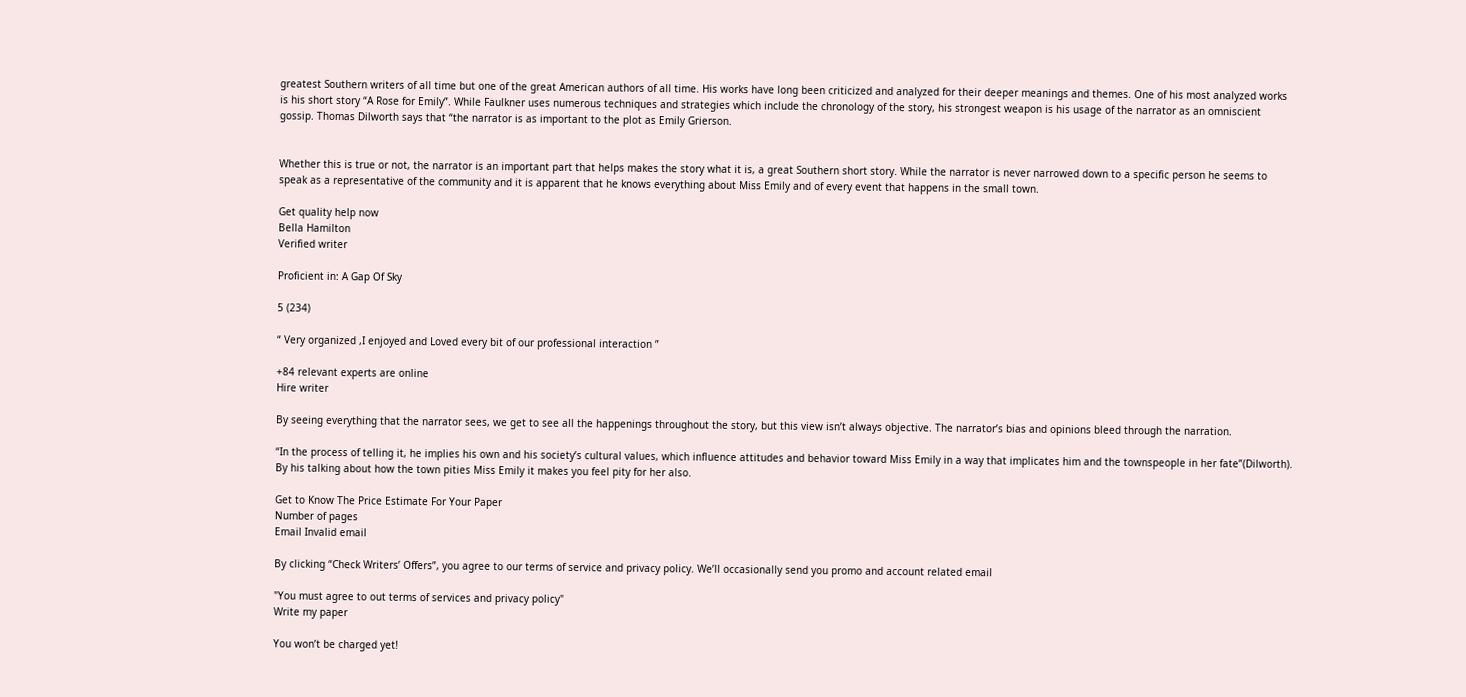greatest Southern writers of all time but one of the great American authors of all time. His works have long been criticized and analyzed for their deeper meanings and themes. One of his most analyzed works is his short story “A Rose for Emily”. While Faulkner uses numerous techniques and strategies which include the chronology of the story, his strongest weapon is his usage of the narrator as an omniscient gossip. Thomas Dilworth says that “the narrator is as important to the plot as Emily Grierson.


Whether this is true or not, the narrator is an important part that helps makes the story what it is, a great Southern short story. While the narrator is never narrowed down to a specific person he seems to speak as a representative of the community and it is apparent that he knows everything about Miss Emily and of every event that happens in the small town.

Get quality help now
Bella Hamilton
Verified writer

Proficient in: A Gap Of Sky

5 (234)

“ Very organized ,I enjoyed and Loved every bit of our professional interaction ”

+84 relevant experts are online
Hire writer

By seeing everything that the narrator sees, we get to see all the happenings throughout the story, but this view isn’t always objective. The narrator’s bias and opinions bleed through the narration.

“In the process of telling it, he implies his own and his society’s cultural values, which influence attitudes and behavior toward Miss Emily in a way that implicates him and the townspeople in her fate”(Dilworth). By his talking about how the town pities Miss Emily it makes you feel pity for her also.

Get to Know The Price Estimate For Your Paper
Number of pages
Email Invalid email

By clicking “Check Writers’ Offers”, you agree to our terms of service and privacy policy. We’ll occasionally send you promo and account related email

"You must agree to out terms of services and privacy policy"
Write my paper

You won’t be charged yet!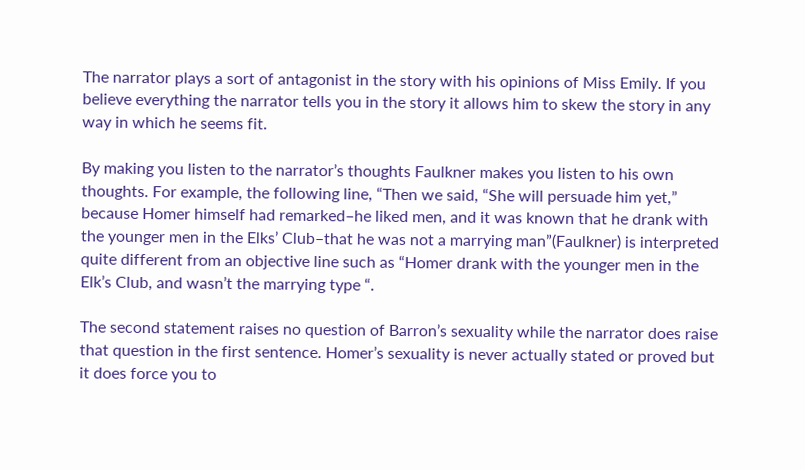The narrator plays a sort of antagonist in the story with his opinions of Miss Emily. If you believe everything the narrator tells you in the story it allows him to skew the story in any way in which he seems fit.

By making you listen to the narrator’s thoughts Faulkner makes you listen to his own thoughts. For example, the following line, “Then we said, “She will persuade him yet,” because Homer himself had remarked–he liked men, and it was known that he drank with the younger men in the Elks’ Club–that he was not a marrying man”(Faulkner) is interpreted quite different from an objective line such as “Homer drank with the younger men in the Elk’s Club, and wasn’t the marrying type “.

The second statement raises no question of Barron’s sexuality while the narrator does raise that question in the first sentence. Homer’s sexuality is never actually stated or proved but it does force you to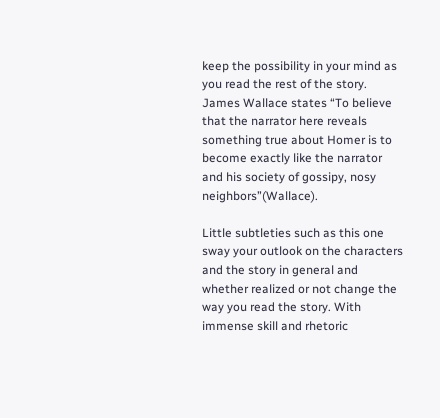keep the possibility in your mind as you read the rest of the story. James Wallace states “To believe that the narrator here reveals something true about Homer is to become exactly like the narrator and his society of gossipy, nosy neighbors”(Wallace).

Little subtleties such as this one sway your outlook on the characters and the story in general and whether realized or not change the way you read the story. With immense skill and rhetoric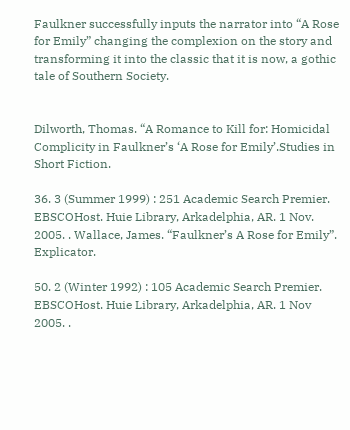Faulkner successfully inputs the narrator into “A Rose for Emily” changing the complexion on the story and transforming it into the classic that it is now, a gothic tale of Southern Society.


Dilworth, Thomas. “A Romance to Kill for: Homicidal Complicity in Faulkner’s ‘A Rose for Emily’.Studies in Short Fiction.

36. 3 (Summer 1999) : 251 Academic Search Premier. EBSCOHost. Huie Library, Arkadelphia, AR. 1 Nov. 2005. . Wallace, James. “Faulkner’s A Rose for Emily”. Explicator.

50. 2 (Winter 1992) : 105 Academic Search Premier. EBSCOHost. Huie Library, Arkadelphia, AR. 1 Nov 2005. .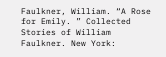Faulkner, William. “A Rose for Emily. ” Collected Stories of William Faulkner. New York: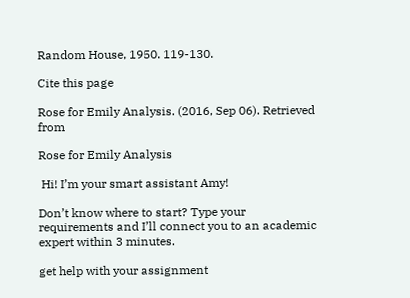Random House, 1950. 119-130.

Cite this page

Rose for Emily Analysis. (2016, Sep 06). Retrieved from

Rose for Emily Analysis

 Hi! I’m your smart assistant Amy!

Don’t know where to start? Type your requirements and I’ll connect you to an academic expert within 3 minutes.

get help with your assignment